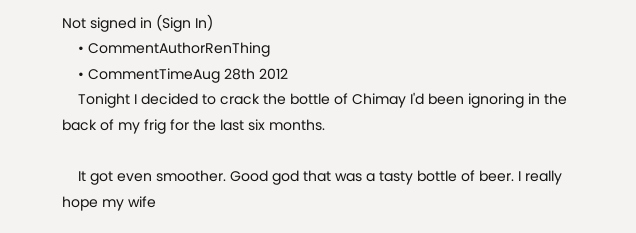Not signed in (Sign In)
    • CommentAuthorRenThing
    • CommentTimeAug 28th 2012
    Tonight I decided to crack the bottle of Chimay I'd been ignoring in the back of my frig for the last six months.

    It got even smoother. Good god that was a tasty bottle of beer. I really hope my wife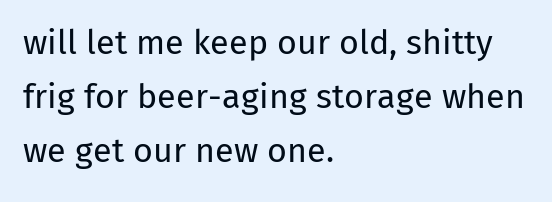will let me keep our old, shitty frig for beer-aging storage when we get our new one.